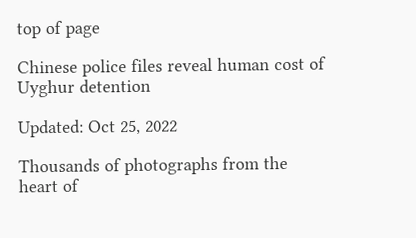top of page

Chinese police files reveal human cost of Uyghur detention

Updated: Oct 25, 2022

Thousands of photographs from the heart of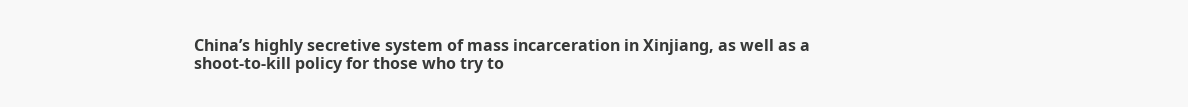China’s highly secretive system of mass incarceration in Xinjiang, as well as a shoot-to-kill policy for those who try to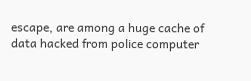escape, are among a huge cache of data hacked from police computer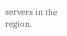servers in the region.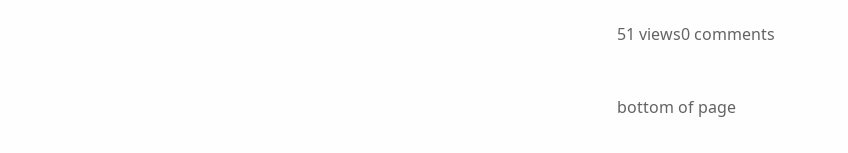51 views0 comments


bottom of page